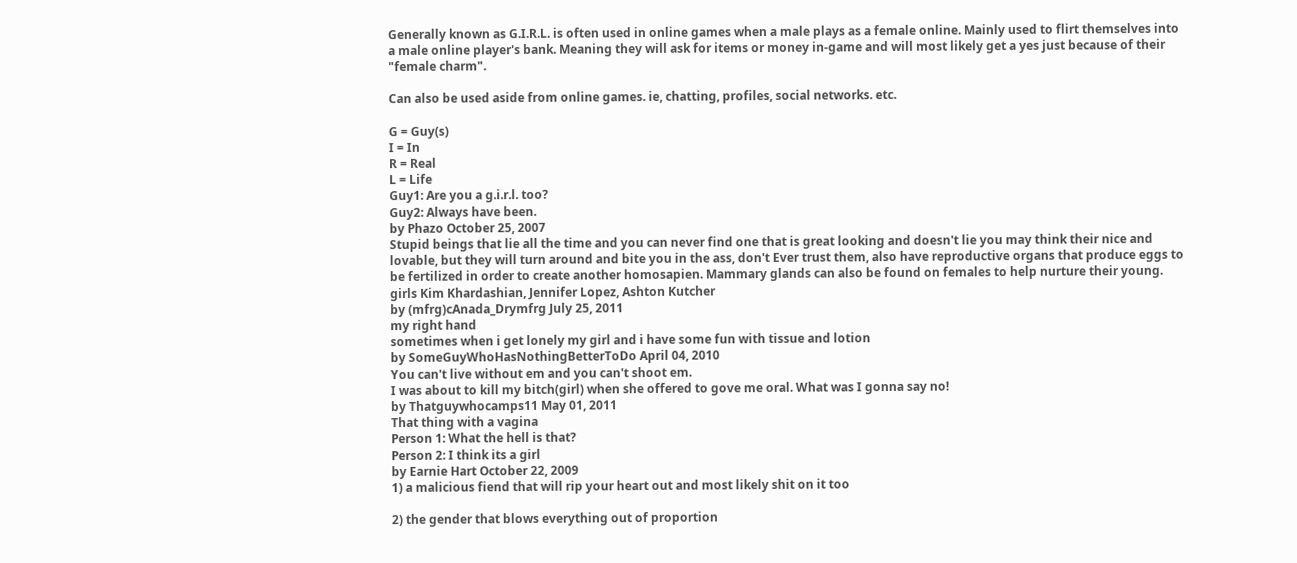Generally known as G.I.R.L. is often used in online games when a male plays as a female online. Mainly used to flirt themselves into a male online player's bank. Meaning they will ask for items or money in-game and will most likely get a yes just because of their "female charm".

Can also be used aside from online games. ie, chatting, profiles, social networks. etc.

G = Guy(s)
I = In
R = Real
L = Life
Guy1: Are you a g.i.r.l. too?
Guy2: Always have been.
by Phazo October 25, 2007
Stupid beings that lie all the time and you can never find one that is great looking and doesn't lie you may think their nice and lovable, but they will turn around and bite you in the ass, don't Ever trust them, also have reproductive organs that produce eggs to be fertilized in order to create another homosapien. Mammary glands can also be found on females to help nurture their young.
girls Kim Khardashian, Jennifer Lopez, Ashton Kutcher
by (mfrg)cAnada_Drymfrg July 25, 2011
my right hand
sometimes when i get lonely my girl and i have some fun with tissue and lotion
by SomeGuyWhoHasNothingBetterToDo April 04, 2010
You can't live without em and you can't shoot em.
I was about to kill my bitch(girl) when she offered to gove me oral. What was I gonna say no!
by Thatguywhocamps11 May 01, 2011
That thing with a vagina
Person 1: What the hell is that?
Person 2: I think its a girl
by Earnie Hart October 22, 2009
1) a malicious fiend that will rip your heart out and most likely shit on it too

2) the gender that blows everything out of proportion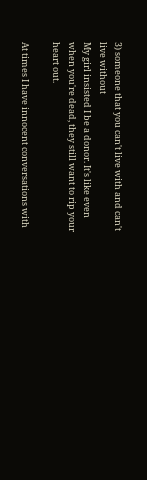3) someone that you can't live with and can't live without
My girl insisted I be a donor. It's like even when you're dead, they still want to rip your heart out.

At times I have innocent conversations with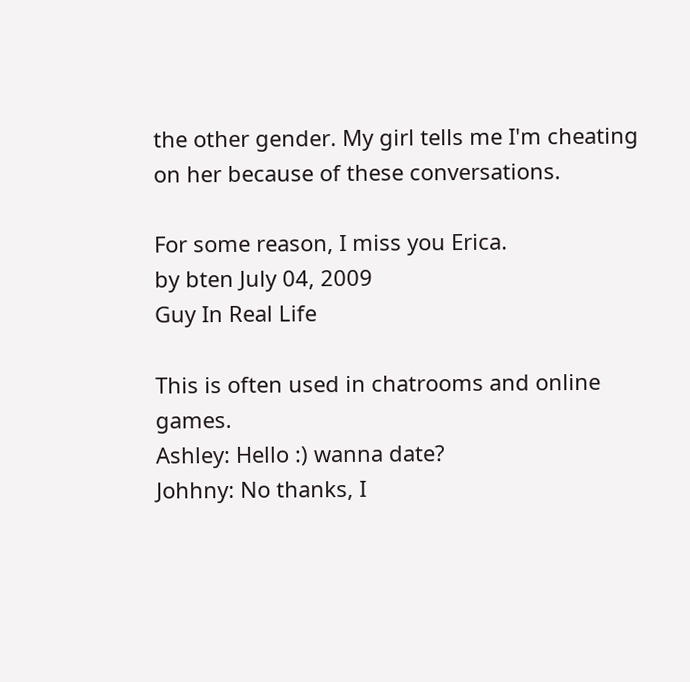the other gender. My girl tells me I'm cheating on her because of these conversations.

For some reason, I miss you Erica.
by bten July 04, 2009
Guy In Real Life

This is often used in chatrooms and online games.
Ashley: Hello :) wanna date?
Johhny: No thanks, I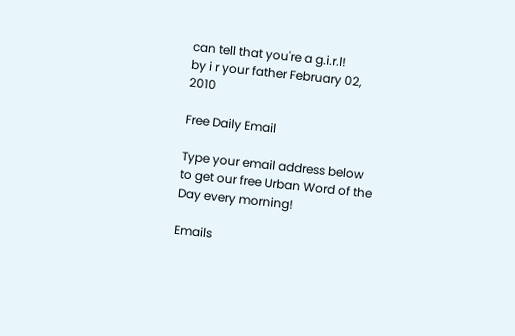can tell that you're a g.i.r.l!
by i r your father February 02, 2010

Free Daily Email

Type your email address below to get our free Urban Word of the Day every morning!

Emails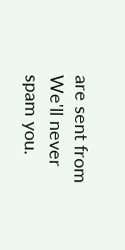are sent from We'll never spam you.